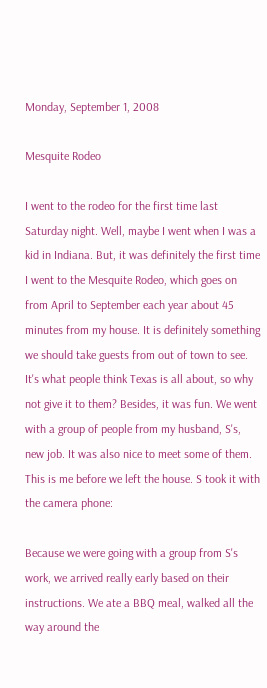Monday, September 1, 2008

Mesquite Rodeo

I went to the rodeo for the first time last Saturday night. Well, maybe I went when I was a kid in Indiana. But, it was definitely the first time I went to the Mesquite Rodeo, which goes on from April to September each year about 45 minutes from my house. It is definitely something we should take guests from out of town to see. It's what people think Texas is all about, so why not give it to them? Besides, it was fun. We went with a group of people from my husband, S's, new job. It was also nice to meet some of them. This is me before we left the house. S took it with the camera phone:

Because we were going with a group from S's work, we arrived really early based on their instructions. We ate a BBQ meal, walked all the way around the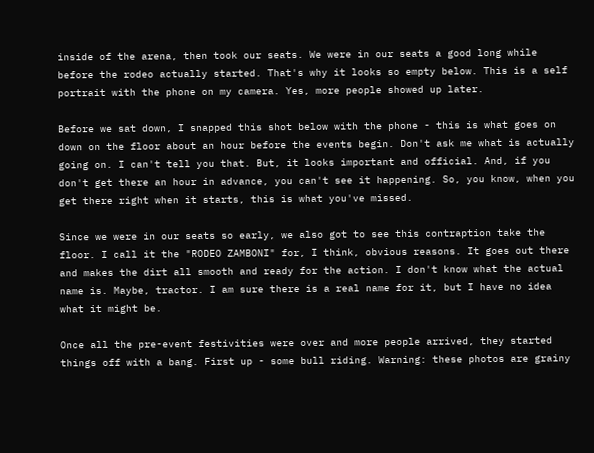inside of the arena, then took our seats. We were in our seats a good long while before the rodeo actually started. That's why it looks so empty below. This is a self portrait with the phone on my camera. Yes, more people showed up later.

Before we sat down, I snapped this shot below with the phone - this is what goes on down on the floor about an hour before the events begin. Don't ask me what is actually going on. I can't tell you that. But, it looks important and official. And, if you don't get there an hour in advance, you can't see it happening. So, you know, when you get there right when it starts, this is what you've missed.

Since we were in our seats so early, we also got to see this contraption take the floor. I call it the "RODEO ZAMBONI" for, I think, obvious reasons. It goes out there and makes the dirt all smooth and ready for the action. I don't know what the actual name is. Maybe, tractor. I am sure there is a real name for it, but I have no idea what it might be.

Once all the pre-event festivities were over and more people arrived, they started things off with a bang. First up - some bull riding. Warning: these photos are grainy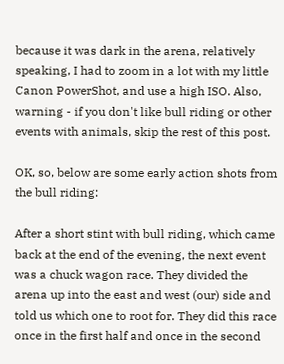because it was dark in the arena, relatively speaking, I had to zoom in a lot with my little Canon PowerShot, and use a high ISO. Also, warning - if you don't like bull riding or other events with animals, skip the rest of this post.

OK, so, below are some early action shots from the bull riding:

After a short stint with bull riding, which came back at the end of the evening, the next event was a chuck wagon race. They divided the arena up into the east and west (our) side and told us which one to root for. They did this race once in the first half and once in the second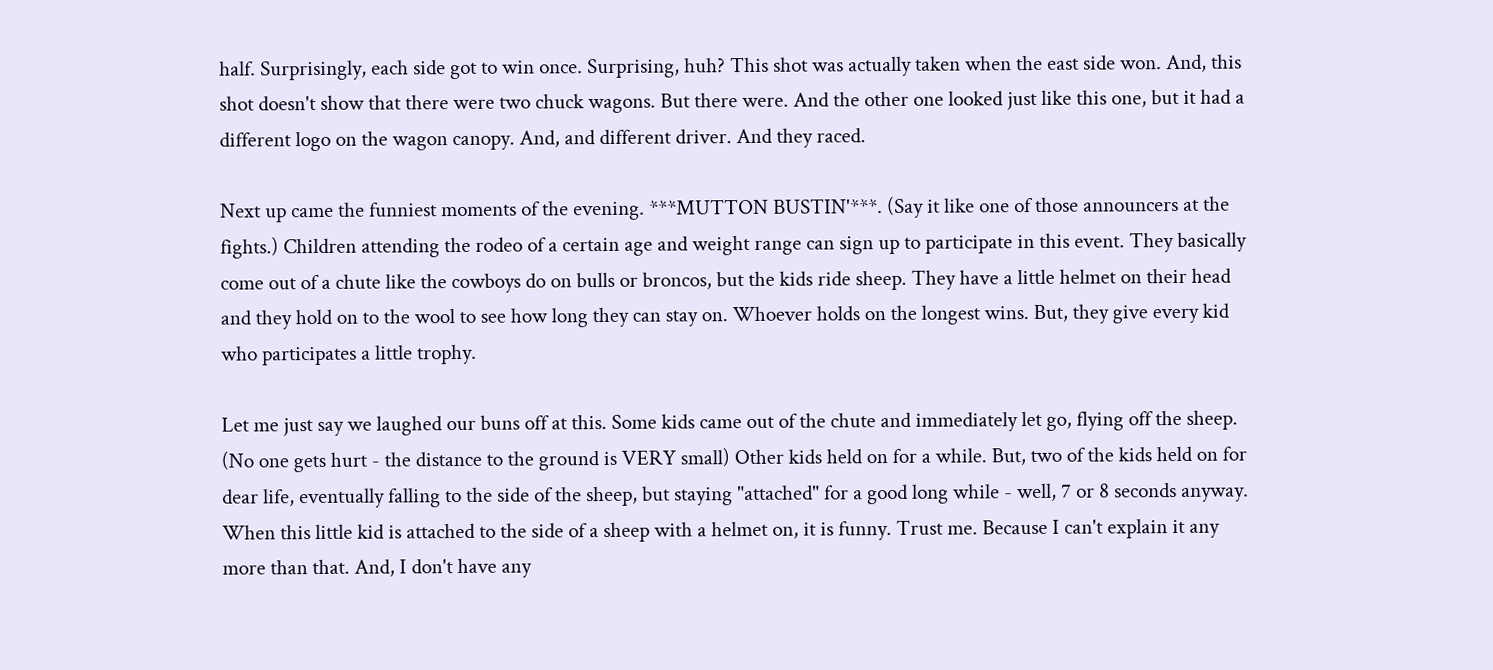half. Surprisingly, each side got to win once. Surprising, huh? This shot was actually taken when the east side won. And, this shot doesn't show that there were two chuck wagons. But there were. And the other one looked just like this one, but it had a different logo on the wagon canopy. And, and different driver. And they raced.

Next up came the funniest moments of the evening. ***MUTTON BUSTIN'***. (Say it like one of those announcers at the fights.) Children attending the rodeo of a certain age and weight range can sign up to participate in this event. They basically come out of a chute like the cowboys do on bulls or broncos, but the kids ride sheep. They have a little helmet on their head and they hold on to the wool to see how long they can stay on. Whoever holds on the longest wins. But, they give every kid who participates a little trophy.

Let me just say we laughed our buns off at this. Some kids came out of the chute and immediately let go, flying off the sheep. (No one gets hurt - the distance to the ground is VERY small) Other kids held on for a while. But, two of the kids held on for dear life, eventually falling to the side of the sheep, but staying "attached" for a good long while - well, 7 or 8 seconds anyway. When this little kid is attached to the side of a sheep with a helmet on, it is funny. Trust me. Because I can't explain it any more than that. And, I don't have any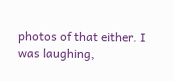photos of that either. I was laughing,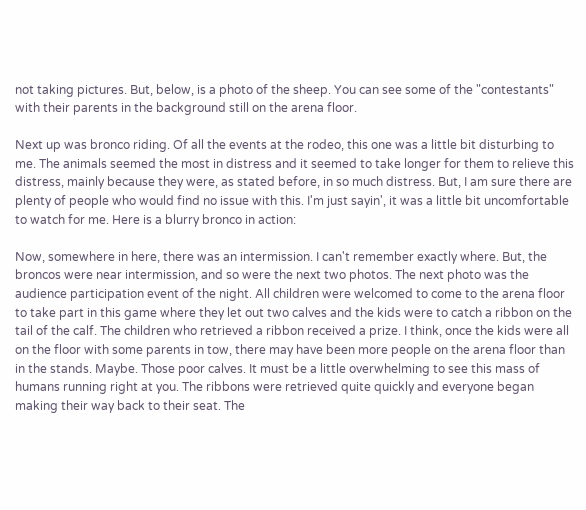not taking pictures. But, below, is a photo of the sheep. You can see some of the "contestants" with their parents in the background still on the arena floor.

Next up was bronco riding. Of all the events at the rodeo, this one was a little bit disturbing to me. The animals seemed the most in distress and it seemed to take longer for them to relieve this distress, mainly because they were, as stated before, in so much distress. But, I am sure there are plenty of people who would find no issue with this. I'm just sayin', it was a little bit uncomfortable to watch for me. Here is a blurry bronco in action:

Now, somewhere in here, there was an intermission. I can't remember exactly where. But, the broncos were near intermission, and so were the next two photos. The next photo was the audience participation event of the night. All children were welcomed to come to the arena floor to take part in this game where they let out two calves and the kids were to catch a ribbon on the tail of the calf. The children who retrieved a ribbon received a prize. I think, once the kids were all on the floor with some parents in tow, there may have been more people on the arena floor than in the stands. Maybe. Those poor calves. It must be a little overwhelming to see this mass of humans running right at you. The ribbons were retrieved quite quickly and everyone began making their way back to their seat. The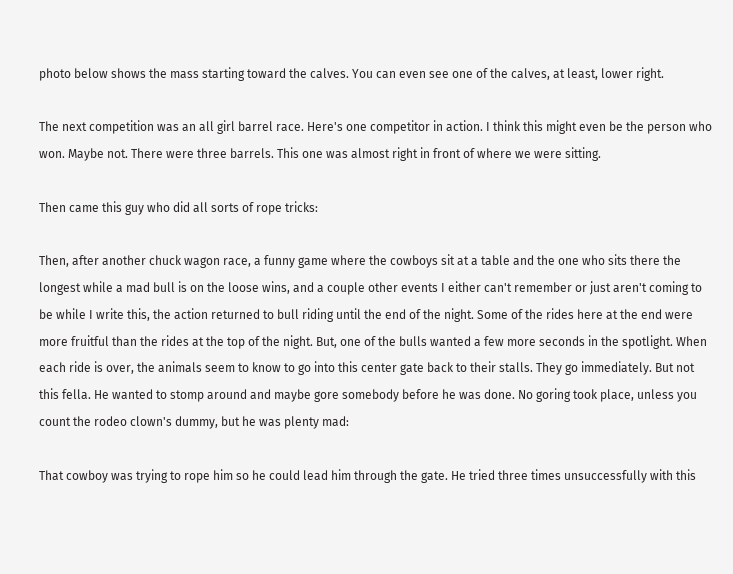photo below shows the mass starting toward the calves. You can even see one of the calves, at least, lower right.

The next competition was an all girl barrel race. Here's one competitor in action. I think this might even be the person who won. Maybe not. There were three barrels. This one was almost right in front of where we were sitting.

Then came this guy who did all sorts of rope tricks:

Then, after another chuck wagon race, a funny game where the cowboys sit at a table and the one who sits there the longest while a mad bull is on the loose wins, and a couple other events I either can't remember or just aren't coming to be while I write this, the action returned to bull riding until the end of the night. Some of the rides here at the end were more fruitful than the rides at the top of the night. But, one of the bulls wanted a few more seconds in the spotlight. When each ride is over, the animals seem to know to go into this center gate back to their stalls. They go immediately. But not this fella. He wanted to stomp around and maybe gore somebody before he was done. No goring took place, unless you count the rodeo clown's dummy, but he was plenty mad:

That cowboy was trying to rope him so he could lead him through the gate. He tried three times unsuccessfully with this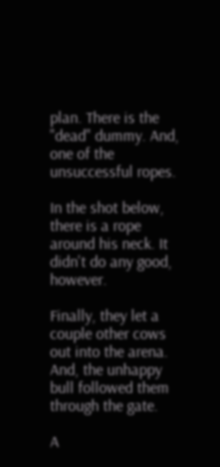plan. There is the "dead" dummy. And, one of the unsuccessful ropes.

In the shot below, there is a rope around his neck. It didn't do any good, however.

Finally, they let a couple other cows out into the arena. And, the unhappy bull followed them through the gate.

A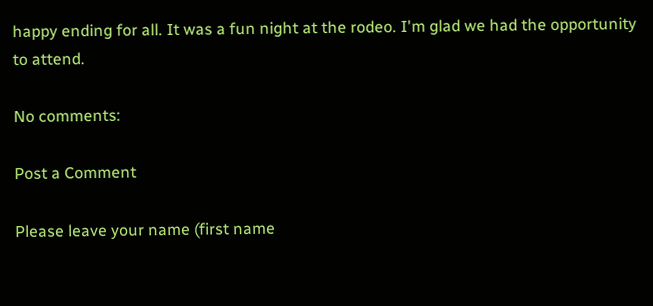happy ending for all. It was a fun night at the rodeo. I'm glad we had the opportunity to attend.

No comments:

Post a Comment

Please leave your name (first name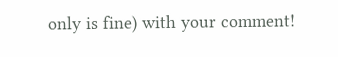only is fine) with your comment!